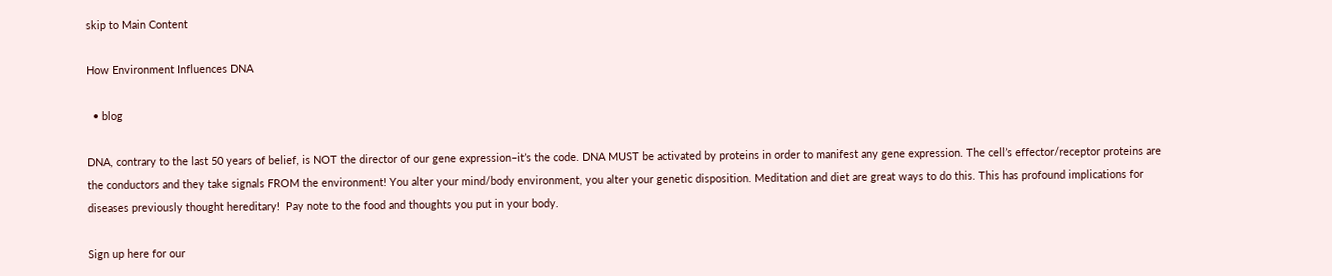skip to Main Content

How Environment Influences DNA

  • blog

DNA, contrary to the last 50 years of belief, is NOT the director of our gene expression–it’s the code. DNA MUST be activated by proteins in order to manifest any gene expression. The cell’s effector/receptor proteins are the conductors and they take signals FROM the environment! You alter your mind/body environment, you alter your genetic disposition. Meditation and diet are great ways to do this. This has profound implications for diseases previously thought hereditary!  Pay note to the food and thoughts you put in your body.

Sign up here for our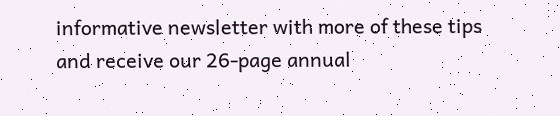informative newsletter with more of these tips and receive our 26-page annual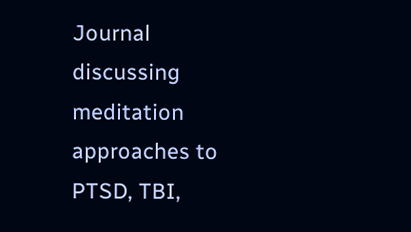Journal discussing meditation approaches to PTSD, TBI,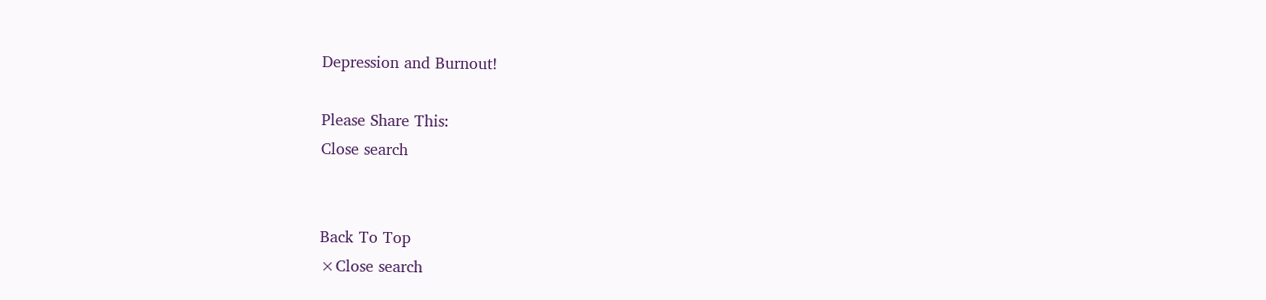Depression and Burnout!

Please Share This:
Close search


Back To Top
×Close search